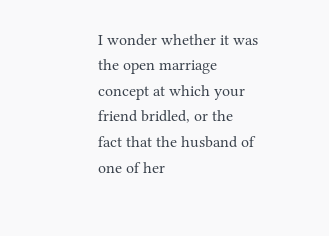I wonder whether it was the open marriage concept at which your friend bridled, or the fact that the husband of one of her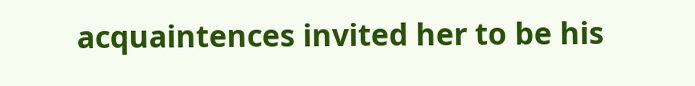acquaintences invited her to be his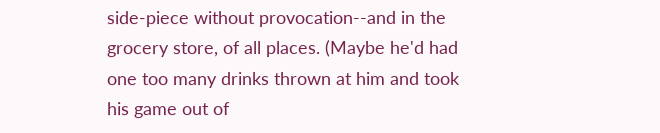side-piece without provocation--and in the grocery store, of all places. (Maybe he'd had one too many drinks thrown at him and took his game out of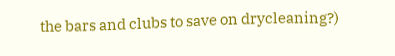the bars and clubs to save on drycleaning?)